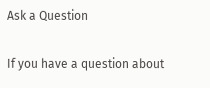Ask a Question

If you have a question about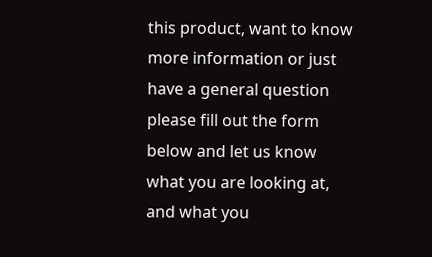this product, want to know more information or just have a general question please fill out the form below and let us know what you are looking at, and what you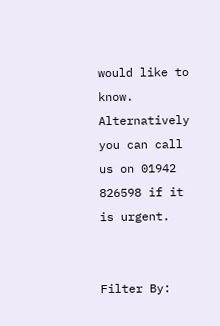would like to know. Alternatively you can call us on 01942 826598 if it is urgent.


Filter By: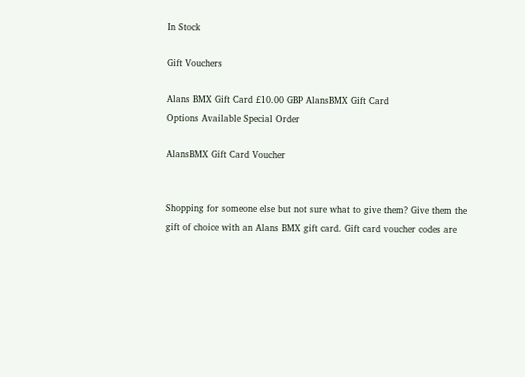In Stock

Gift Vouchers

Alans BMX Gift Card £10.00 GBP AlansBMX Gift Card
Options Available Special Order

AlansBMX Gift Card Voucher


Shopping for someone else but not sure what to give them? Give them the gift of choice with an Alans BMX gift card. Gift card voucher codes are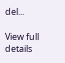del...

View full details